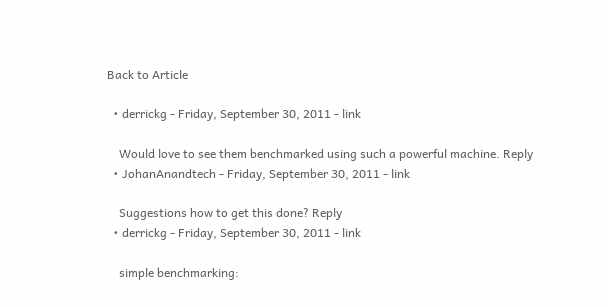Back to Article

  • derrickg - Friday, September 30, 2011 - link

    Would love to see them benchmarked using such a powerful machine. Reply
  • JohanAnandtech - Friday, September 30, 2011 - link

    Suggestions how to get this done? Reply
  • derrickg - Friday, September 30, 2011 - link

    simple benchmarking: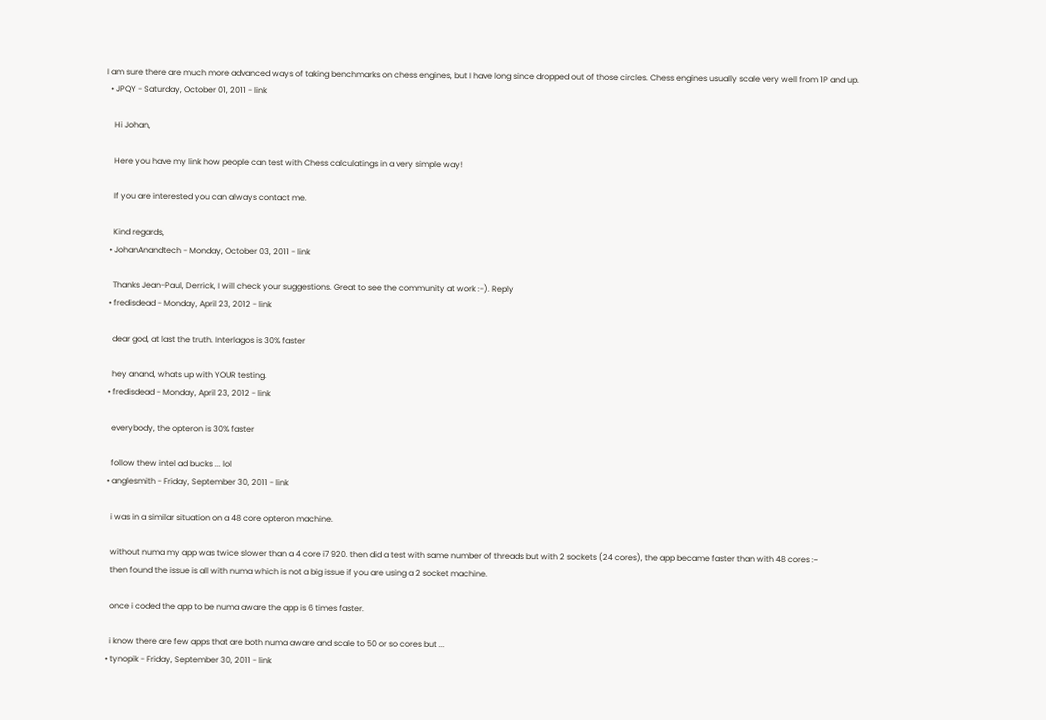I am sure there are much more advanced ways of taking benchmarks on chess engines, but I have long since dropped out of those circles. Chess engines usually scale very well from 1P and up.
  • JPQY - Saturday, October 01, 2011 - link

    Hi Johan,

    Here you have my link how people can test with Chess calculatings in a very simple way!

    If you are interested you can always contact me.

    Kind regards,
  • JohanAnandtech - Monday, October 03, 2011 - link

    Thanks Jean-Paul, Derrick, I will check your suggestions. Great to see the community at work :-). Reply
  • fredisdead - Monday, April 23, 2012 - link

    dear god, at last the truth. Interlagos is 30% faster

    hey anand, whats up with YOUR testing.
  • fredisdead - Monday, April 23, 2012 - link

    everybody, the opteron is 30% faster

    follow thew intel ad bucks ... lol
  • anglesmith - Friday, September 30, 2011 - link

    i was in a similar situation on a 48 core opteron machine.

    without numa my app was twice slower than a 4 core i7 920. then did a test with same number of threads but with 2 sockets (24 cores), the app became faster than with 48 cores :~
    then found the issue is all with numa which is not a big issue if you are using a 2 socket machine.

    once i coded the app to be numa aware the app is 6 times faster.

    i know there are few apps that are both numa aware and scale to 50 or so cores but ...
  • tynopik - Friday, September 30, 2011 - link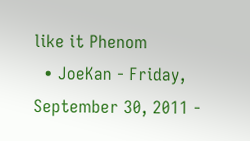like it Phenom
  • JoeKan - Friday, September 30, 2011 -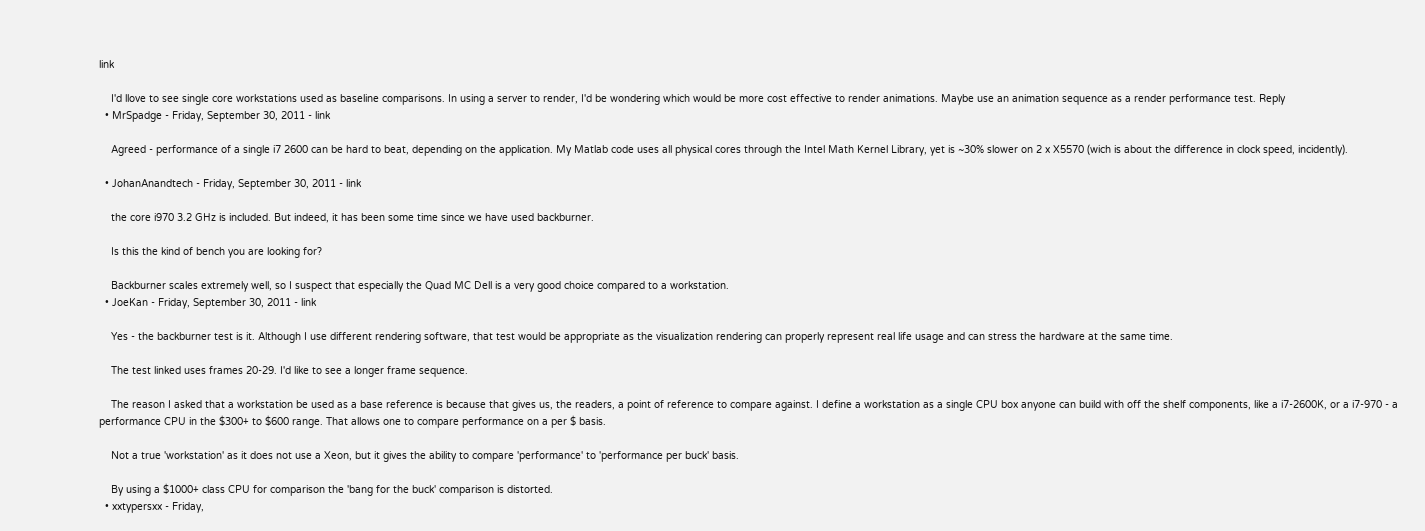link

    I'd llove to see single core workstations used as baseline comparisons. In using a server to render, I'd be wondering which would be more cost effective to render animations. Maybe use an animation sequence as a render performance test. Reply
  • MrSpadge - Friday, September 30, 2011 - link

    Agreed - performance of a single i7 2600 can be hard to beat, depending on the application. My Matlab code uses all physical cores through the Intel Math Kernel Library, yet is ~30% slower on 2 x X5570 (wich is about the difference in clock speed, incidently).

  • JohanAnandtech - Friday, September 30, 2011 - link

    the core i970 3.2 GHz is included. But indeed, it has been some time since we have used backburner.

    Is this the kind of bench you are looking for?

    Backburner scales extremely well, so I suspect that especially the Quad MC Dell is a very good choice compared to a workstation.
  • JoeKan - Friday, September 30, 2011 - link

    Yes - the backburner test is it. Although I use different rendering software, that test would be appropriate as the visualization rendering can properly represent real life usage and can stress the hardware at the same time.

    The test linked uses frames 20-29. I'd like to see a longer frame sequence.

    The reason I asked that a workstation be used as a base reference is because that gives us, the readers, a point of reference to compare against. I define a workstation as a single CPU box anyone can build with off the shelf components, like a i7-2600K, or a i7-970 - a performance CPU in the $300+ to $600 range. That allows one to compare performance on a per $ basis.

    Not a true 'workstation' as it does not use a Xeon, but it gives the ability to compare 'performance' to 'performance per buck' basis.

    By using a $1000+ class CPU for comparison the 'bang for the buck' comparison is distorted.
  • xxtypersxx - Friday,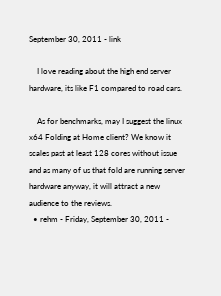September 30, 2011 - link

    I love reading about the high end server hardware, its like F1 compared to road cars.

    As for benchmarks, may I suggest the linux x64 Folding at Home client? We know it scales past at least 128 cores without issue and as many of us that fold are running server hardware anyway, it will attract a new audience to the reviews.
  • rehm - Friday, September 30, 2011 -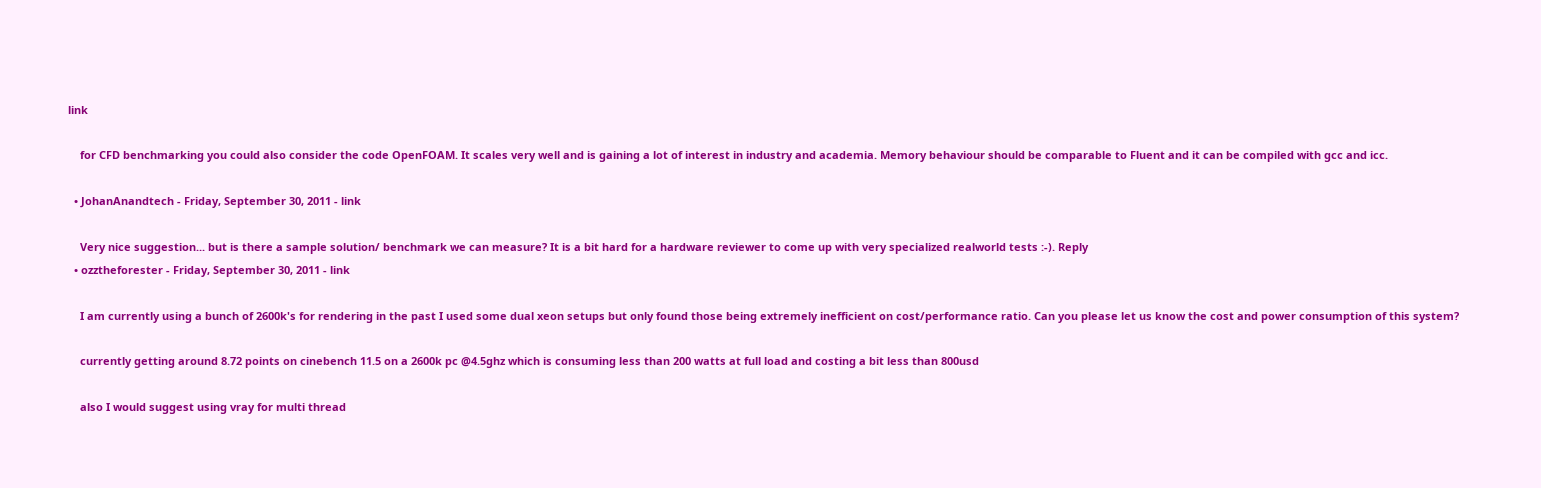link

    for CFD benchmarking you could also consider the code OpenFOAM. It scales very well and is gaining a lot of interest in industry and academia. Memory behaviour should be comparable to Fluent and it can be compiled with gcc and icc.

  • JohanAnandtech - Friday, September 30, 2011 - link

    Very nice suggestion... but is there a sample solution/ benchmark we can measure? It is a bit hard for a hardware reviewer to come up with very specialized realworld tests :-). Reply
  • ozztheforester - Friday, September 30, 2011 - link

    I am currently using a bunch of 2600k's for rendering in the past I used some dual xeon setups but only found those being extremely inefficient on cost/performance ratio. Can you please let us know the cost and power consumption of this system?

    currently getting around 8.72 points on cinebench 11.5 on a 2600k pc @4.5ghz which is consuming less than 200 watts at full load and costing a bit less than 800usd

    also I would suggest using vray for multi thread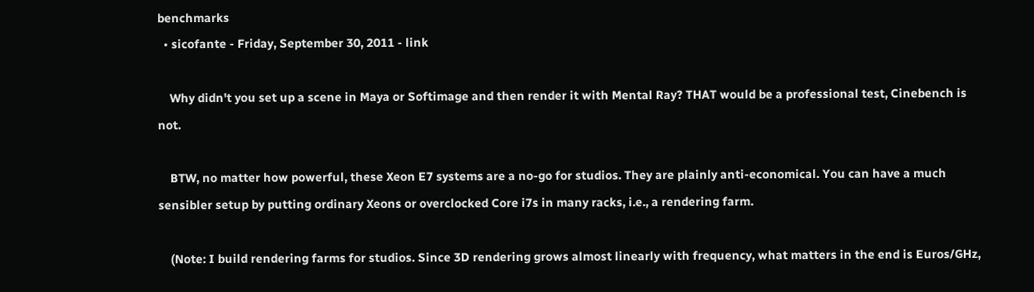benchmarks
  • sicofante - Friday, September 30, 2011 - link

    Why didn't you set up a scene in Maya or Softimage and then render it with Mental Ray? THAT would be a professional test, Cinebench is not.

    BTW, no matter how powerful, these Xeon E7 systems are a no-go for studios. They are plainly anti-economical. You can have a much sensibler setup by putting ordinary Xeons or overclocked Core i7s in many racks, i.e., a rendering farm.

    (Note: I build rendering farms for studios. Since 3D rendering grows almost linearly with frequency, what matters in the end is Euros/GHz,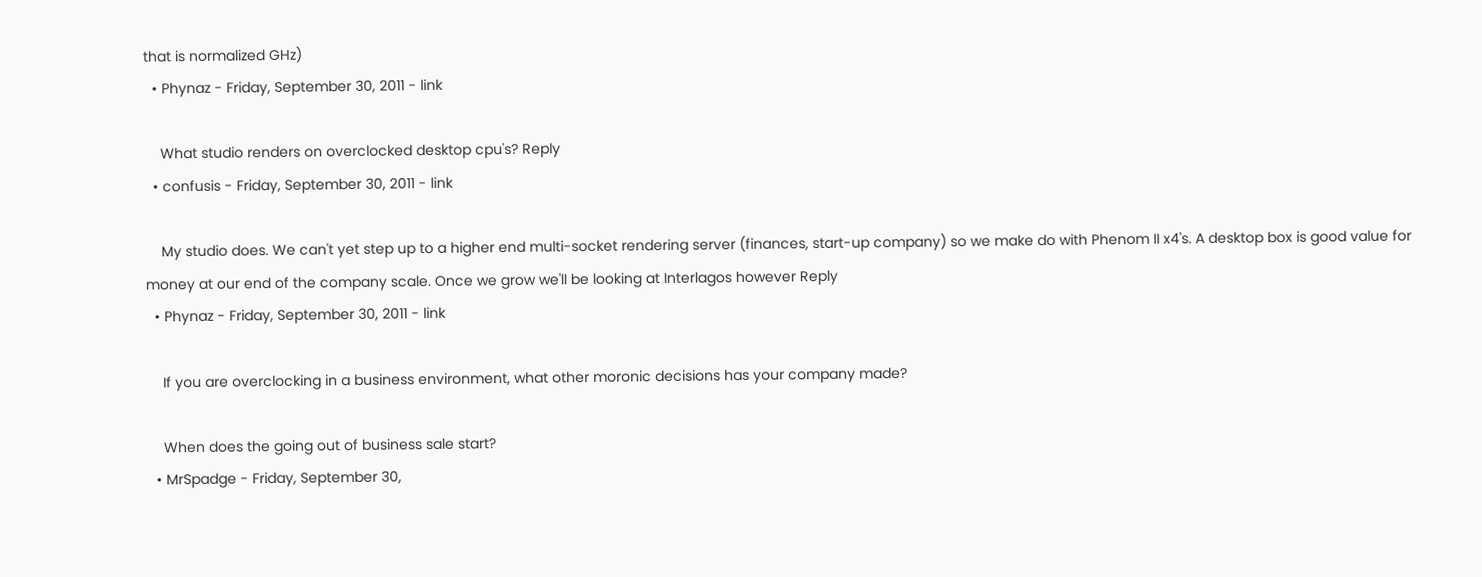that is normalized GHz)
  • Phynaz - Friday, September 30, 2011 - link

    What studio renders on overclocked desktop cpu's? Reply
  • confusis - Friday, September 30, 2011 - link

    My studio does. We can't yet step up to a higher end multi-socket rendering server (finances, start-up company) so we make do with Phenom II x4's. A desktop box is good value for money at our end of the company scale. Once we grow we'll be looking at Interlagos however Reply
  • Phynaz - Friday, September 30, 2011 - link

    If you are overclocking in a business environment, what other moronic decisions has your company made?

    When does the going out of business sale start?
  • MrSpadge - Friday, September 30,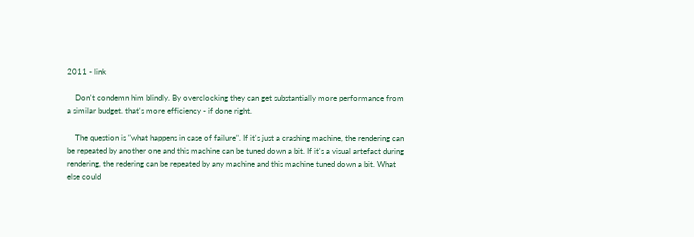2011 - link

    Don't condemn him blindly. By overclocking they can get substantially more performance from a similar budget. that's more efficiency - if done right.

    The question is "what happens in case of failure". If it's just a crashing machine, the rendering can be repeated by another one and this machine can be tuned down a bit. If it's a visual artefact during rendering, the redering can be repeated by any machine and this machine tuned down a bit. What else could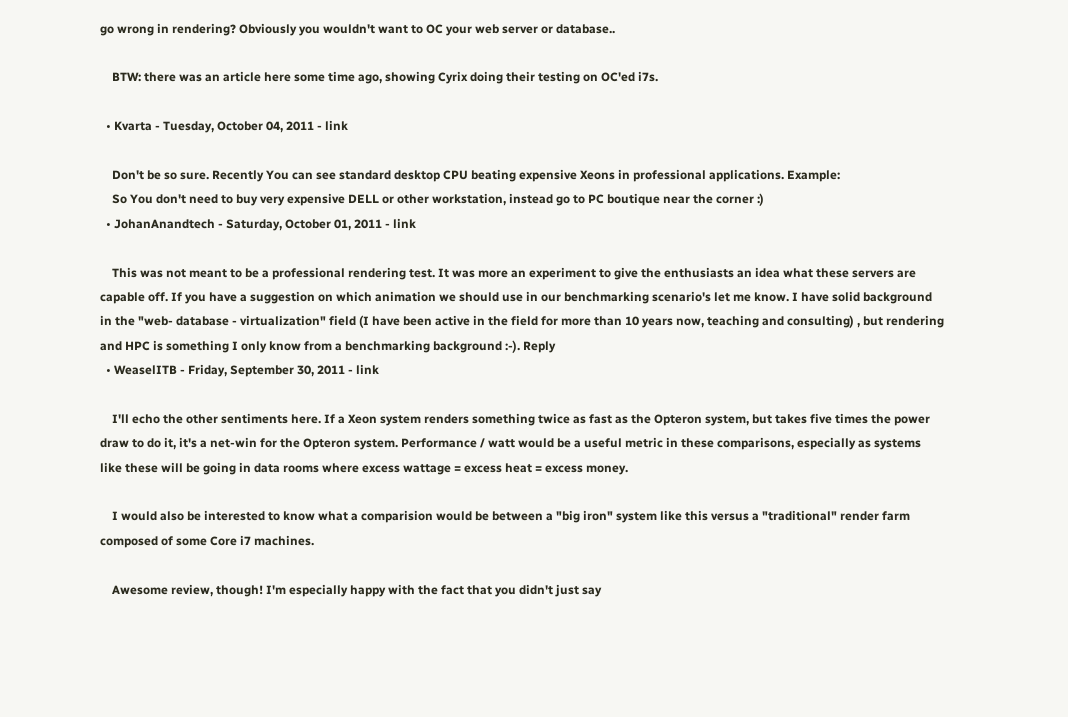go wrong in rendering? Obviously you wouldn't want to OC your web server or database..

    BTW: there was an article here some time ago, showing Cyrix doing their testing on OC'ed i7s.

  • Kvarta - Tuesday, October 04, 2011 - link

    Don't be so sure. Recently You can see standard desktop CPU beating expensive Xeons in professional applications. Example:
    So You don't need to buy very expensive DELL or other workstation, instead go to PC boutique near the corner :)
  • JohanAnandtech - Saturday, October 01, 2011 - link

    This was not meant to be a professional rendering test. It was more an experiment to give the enthusiasts an idea what these servers are capable off. If you have a suggestion on which animation we should use in our benchmarking scenario's let me know. I have solid background in the "web- database - virtualization" field (I have been active in the field for more than 10 years now, teaching and consulting) , but rendering and HPC is something I only know from a benchmarking background :-). Reply
  • WeaselITB - Friday, September 30, 2011 - link

    I'll echo the other sentiments here. If a Xeon system renders something twice as fast as the Opteron system, but takes five times the power draw to do it, it's a net-win for the Opteron system. Performance / watt would be a useful metric in these comparisons, especially as systems like these will be going in data rooms where excess wattage = excess heat = excess money.

    I would also be interested to know what a comparision would be between a "big iron" system like this versus a "traditional" render farm composed of some Core i7 machines.

    Awesome review, though! I'm especially happy with the fact that you didn't just say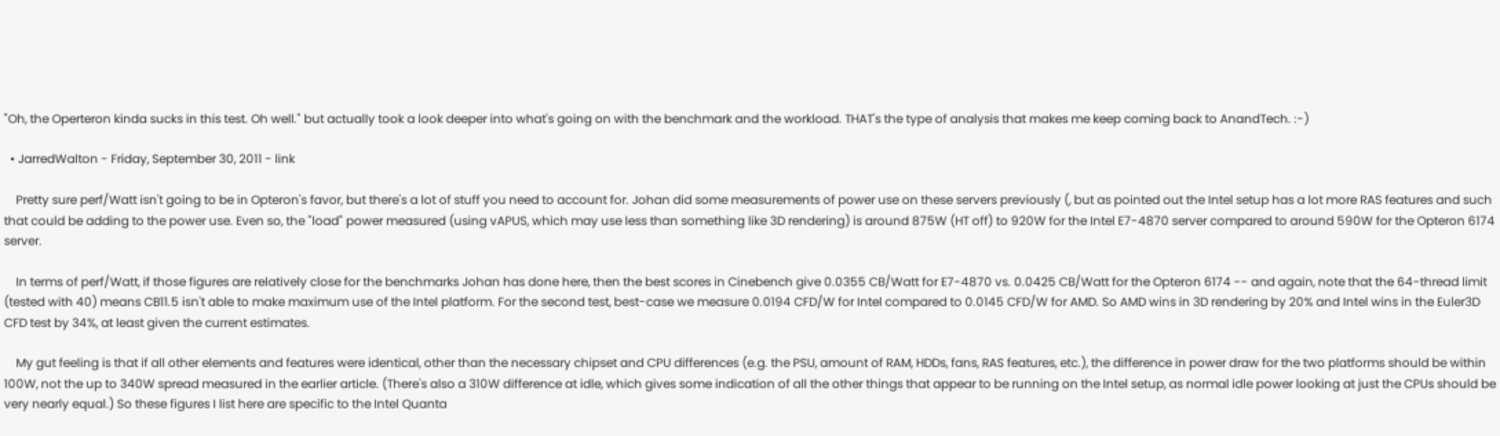"Oh, the Operteron kinda sucks in this test. Oh well." but actually took a look deeper into what's going on with the benchmark and the workload. THAT's the type of analysis that makes me keep coming back to AnandTech. :-)

  • JarredWalton - Friday, September 30, 2011 - link

    Pretty sure perf/Watt isn't going to be in Opteron's favor, but there's a lot of stuff you need to account for. Johan did some measurements of power use on these servers previously (, but as pointed out the Intel setup has a lot more RAS features and such that could be adding to the power use. Even so, the "load" power measured (using vAPUS, which may use less than something like 3D rendering) is around 875W (HT off) to 920W for the Intel E7-4870 server compared to around 590W for the Opteron 6174 server.

    In terms of perf/Watt, if those figures are relatively close for the benchmarks Johan has done here, then the best scores in Cinebench give 0.0355 CB/Watt for E7-4870 vs. 0.0425 CB/Watt for the Opteron 6174 -- and again, note that the 64-thread limit (tested with 40) means CB11.5 isn't able to make maximum use of the Intel platform. For the second test, best-case we measure 0.0194 CFD/W for Intel compared to 0.0145 CFD/W for AMD. So AMD wins in 3D rendering by 20% and Intel wins in the Euler3D CFD test by 34%, at least given the current estimates.

    My gut feeling is that if all other elements and features were identical, other than the necessary chipset and CPU differences (e.g. the PSU, amount of RAM, HDDs, fans, RAS features, etc.), the difference in power draw for the two platforms should be within 100W, not the up to 340W spread measured in the earlier article. (There's also a 310W difference at idle, which gives some indication of all the other things that appear to be running on the Intel setup, as normal idle power looking at just the CPUs should be very nearly equal.) So these figures I list here are specific to the Intel Quanta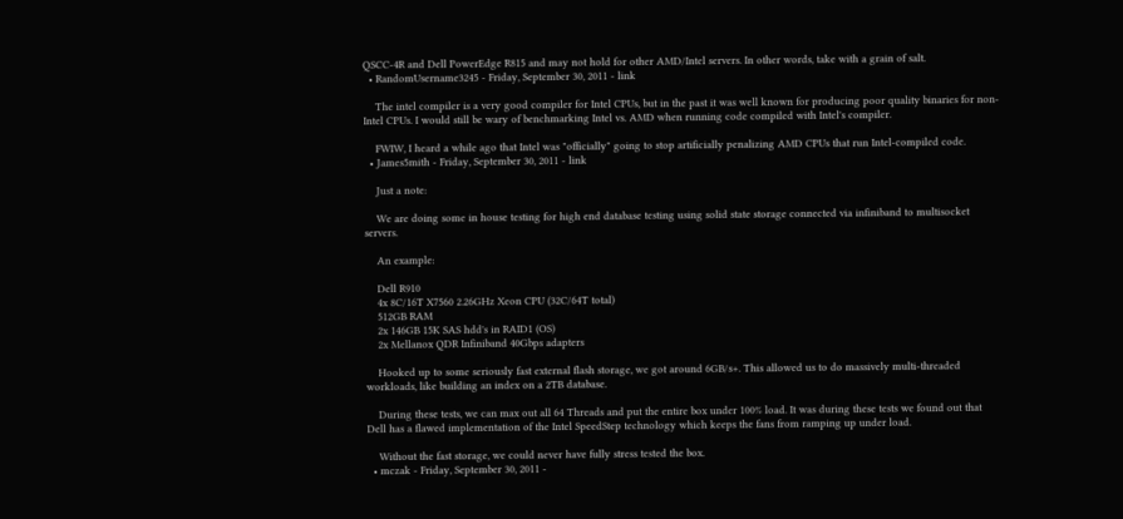QSCC-4R and Dell PowerEdge R815 and may not hold for other AMD/Intel servers. In other words, take with a grain of salt.
  • RandomUsername3245 - Friday, September 30, 2011 - link

    The intel compiler is a very good compiler for Intel CPUs, but in the past it was well known for producing poor quality binaries for non-Intel CPUs. I would still be wary of benchmarking Intel vs. AMD when running code compiled with Intel's compiler.

    FWIW, I heard a while ago that Intel was "officially" going to stop artificially penalizing AMD CPUs that run Intel-compiled code.
  • James5mith - Friday, September 30, 2011 - link

    Just a note:

    We are doing some in house testing for high end database testing using solid state storage connected via infiniband to multisocket servers.

    An example:

    Dell R910
    4x 8C/16T X7560 2.26GHz Xeon CPU (32C/64T total)
    512GB RAM
    2x 146GB 15K SAS hdd's in RAID1 (OS)
    2x Mellanox QDR Infiniband 40Gbps adapters

    Hooked up to some seriously fast external flash storage, we got around 6GB/s+. This allowed us to do massively multi-threaded workloads, like building an index on a 2TB database.

    During these tests, we can max out all 64 Threads and put the entire box under 100% load. It was during these tests we found out that Dell has a flawed implementation of the Intel SpeedStep technology which keeps the fans from ramping up under load.

    Without the fast storage, we could never have fully stress tested the box.
  • mczak - Friday, September 30, 2011 -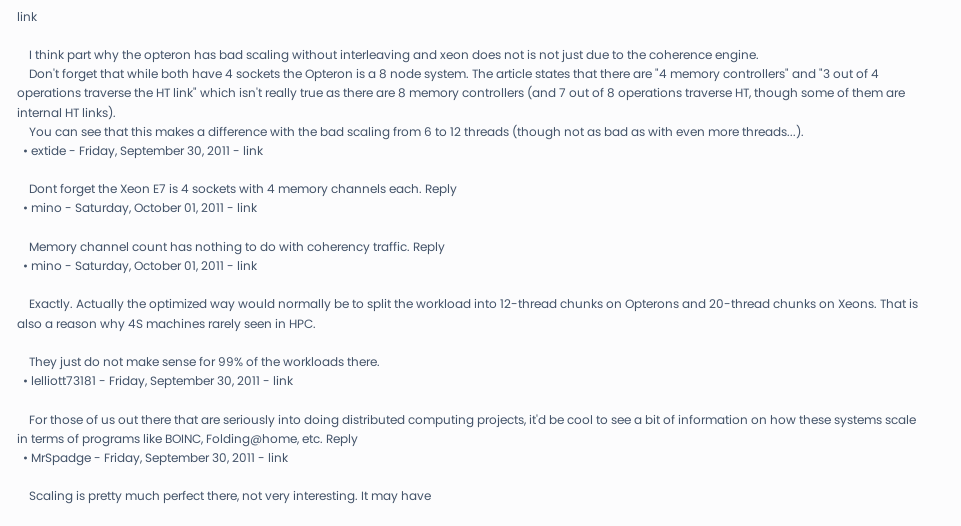link

    I think part why the opteron has bad scaling without interleaving and xeon does not is not just due to the coherence engine.
    Don't forget that while both have 4 sockets the Opteron is a 8 node system. The article states that there are "4 memory controllers" and "3 out of 4 operations traverse the HT link" which isn't really true as there are 8 memory controllers (and 7 out of 8 operations traverse HT, though some of them are internal HT links).
    You can see that this makes a difference with the bad scaling from 6 to 12 threads (though not as bad as with even more threads...).
  • extide - Friday, September 30, 2011 - link

    Dont forget the Xeon E7 is 4 sockets with 4 memory channels each. Reply
  • mino - Saturday, October 01, 2011 - link

    Memory channel count has nothing to do with coherency traffic. Reply
  • mino - Saturday, October 01, 2011 - link

    Exactly. Actually the optimized way would normally be to split the workload into 12-thread chunks on Opterons and 20-thread chunks on Xeons. That is also a reason why 4S machines rarely seen in HPC.

    They just do not make sense for 99% of the workloads there.
  • lelliott73181 - Friday, September 30, 2011 - link

    For those of us out there that are seriously into doing distributed computing projects, it'd be cool to see a bit of information on how these systems scale in terms of programs like BOINC, Folding@home, etc. Reply
  • MrSpadge - Friday, September 30, 2011 - link

    Scaling is pretty much perfect there, not very interesting. It may have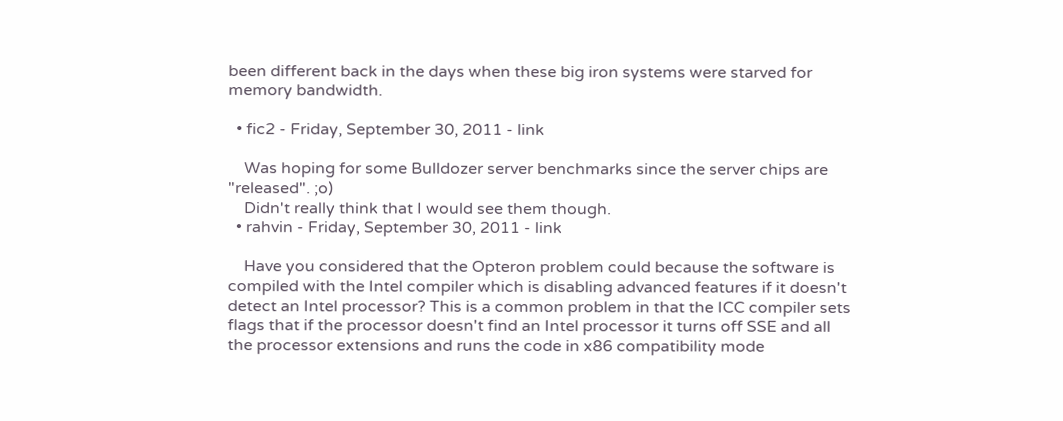been different back in the days when these big iron systems were starved for memory bandwidth.

  • fic2 - Friday, September 30, 2011 - link

    Was hoping for some Bulldozer server benchmarks since the server chips are "released". ;o)
    Didn't really think that I would see them though.
  • rahvin - Friday, September 30, 2011 - link

    Have you considered that the Opteron problem could because the software is compiled with the Intel compiler which is disabling advanced features if it doesn't detect an Intel processor? This is a common problem in that the ICC compiler sets flags that if the processor doesn't find an Intel processor it turns off SSE and all the processor extensions and runs the code in x86 compatibility mode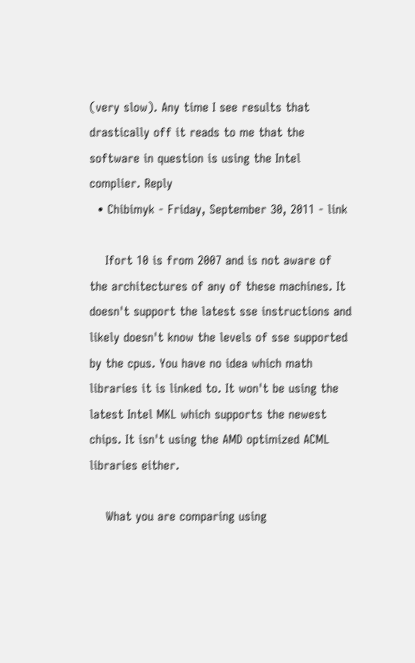(very slow). Any time I see results that drastically off it reads to me that the software in question is using the Intel complier. Reply
  • Chibimyk - Friday, September 30, 2011 - link

    Ifort 10 is from 2007 and is not aware of the architectures of any of these machines. It doesn't support the latest sse instructions and likely doesn't know the levels of sse supported by the cpus. You have no idea which math libraries it is linked to. It won't be using the latest Intel MKL which supports the newest chips. It isn't using the AMD optimized ACML libraries either.

    What you are comparing using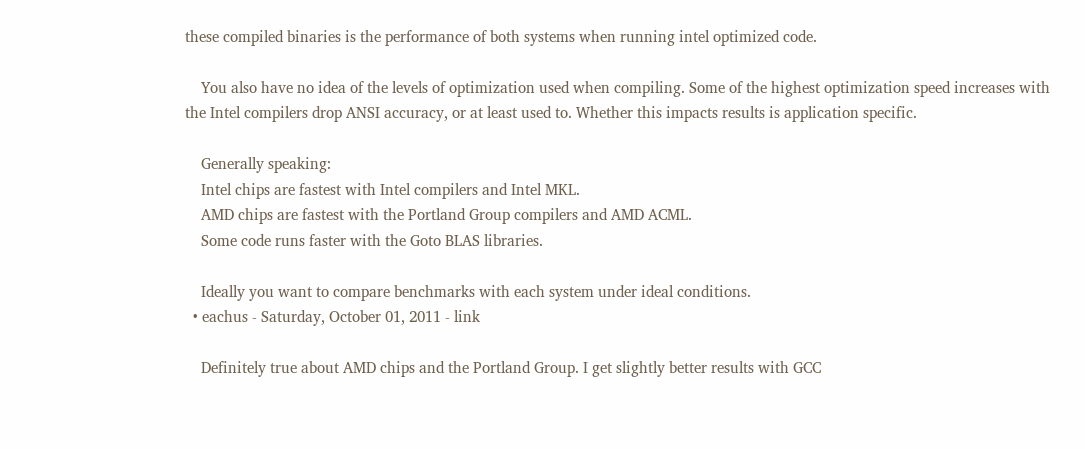these compiled binaries is the performance of both systems when running intel optimized code.

    You also have no idea of the levels of optimization used when compiling. Some of the highest optimization speed increases with the Intel compilers drop ANSI accuracy, or at least used to. Whether this impacts results is application specific.

    Generally speaking:
    Intel chips are fastest with Intel compilers and Intel MKL.
    AMD chips are fastest with the Portland Group compilers and AMD ACML.
    Some code runs faster with the Goto BLAS libraries.

    Ideally you want to compare benchmarks with each system under ideal conditions.
  • eachus - Saturday, October 01, 2011 - link

    Definitely true about AMD chips and the Portland Group. I get slightly better results with GCC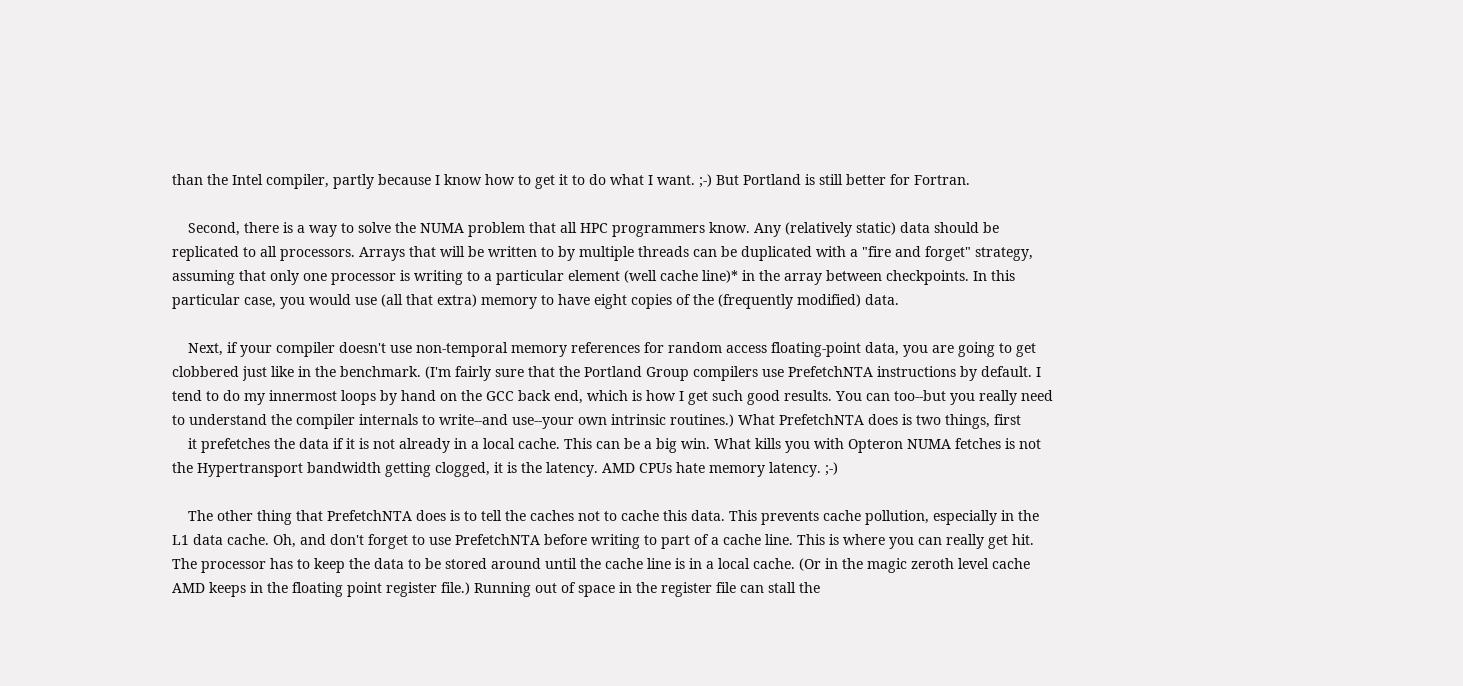than the Intel compiler, partly because I know how to get it to do what I want. ;-) But Portland is still better for Fortran.

    Second, there is a way to solve the NUMA problem that all HPC programmers know. Any (relatively static) data should be replicated to all processors. Arrays that will be written to by multiple threads can be duplicated with a "fire and forget" strategy, assuming that only one processor is writing to a particular element (well cache line)* in the array between checkpoints. In this particular case, you would use (all that extra) memory to have eight copies of the (frequently modified) data.

    Next, if your compiler doesn't use non-temporal memory references for random access floating-point data, you are going to get clobbered just like in the benchmark. (I'm fairly sure that the Portland Group compilers use PrefetchNTA instructions by default. I tend to do my innermost loops by hand on the GCC back end, which is how I get such good results. You can too--but you really need to understand the compiler internals to write--and use--your own intrinsic routines.) What PrefetchNTA does is two things, first
    it prefetches the data if it is not already in a local cache. This can be a big win. What kills you with Opteron NUMA fetches is not the Hypertransport bandwidth getting clogged, it is the latency. AMD CPUs hate memory latency. ;-)

    The other thing that PrefetchNTA does is to tell the caches not to cache this data. This prevents cache pollution, especially in the L1 data cache. Oh, and don't forget to use PrefetchNTA before writing to part of a cache line. This is where you can really get hit. The processor has to keep the data to be stored around until the cache line is in a local cache. (Or in the magic zeroth level cache AMD keeps in the floating point register file.) Running out of space in the register file can stall the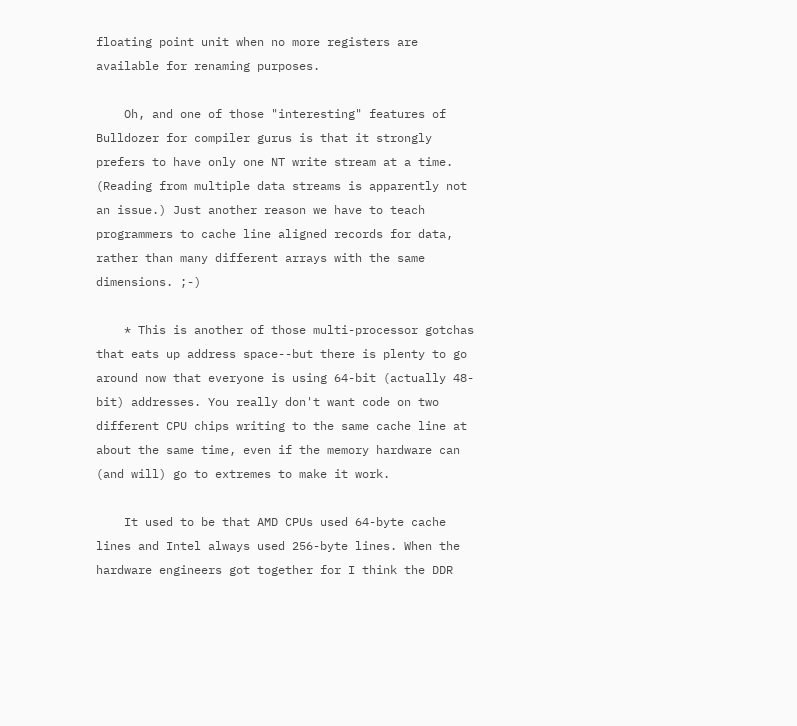floating point unit when no more registers are available for renaming purposes.

    Oh, and one of those "interesting" features of Bulldozer for compiler gurus is that it strongly prefers to have only one NT write stream at a time. (Reading from multiple data streams is apparently not an issue.) Just another reason we have to teach programmers to cache line aligned records for data, rather than many different arrays with the same dimensions. ;-)

    * This is another of those multi-processor gotchas that eats up address space--but there is plenty to go around now that everyone is using 64-bit (actually 48-bit) addresses. You really don't want code on two different CPU chips writing to the same cache line at about the same time, even if the memory hardware can (and will) go to extremes to make it work.

    It used to be that AMD CPUs used 64-byte cache lines and Intel always used 256-byte lines. When the hardware engineers got together for I think the DDR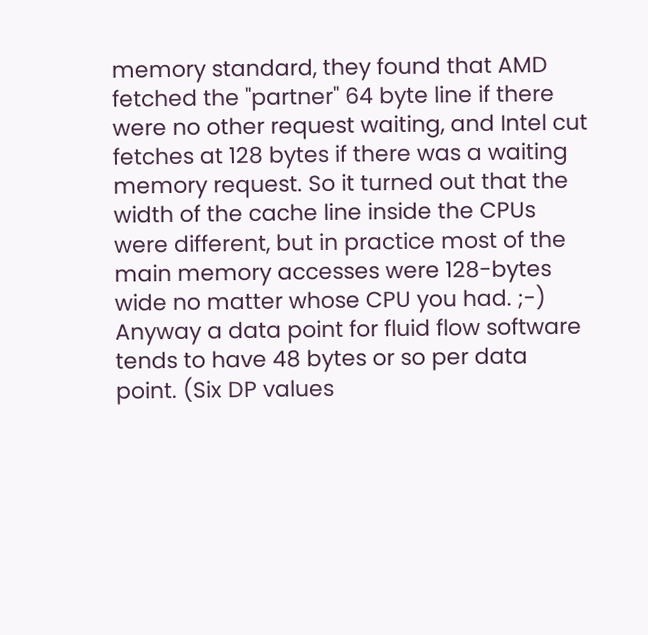memory standard, they found that AMD fetched the "partner" 64 byte line if there were no other request waiting, and Intel cut fetches at 128 bytes if there was a waiting memory request. So it turned out that the width of the cache line inside the CPUs were different, but in practice most of the main memory accesses were 128-bytes wide no matter whose CPU you had. ;-) Anyway a data point for fluid flow software tends to have 48 bytes or so per data point. (Six DP values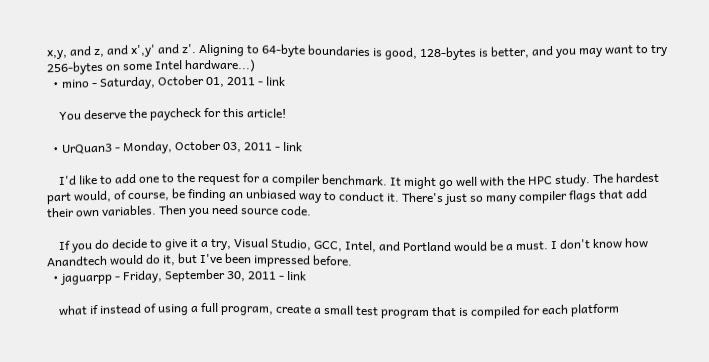x,y, and z, and x',y' and z'. Aligning to 64-byte boundaries is good, 128-bytes is better, and you may want to try 256-bytes on some Intel hardware...)
  • mino - Saturday, October 01, 2011 - link

    You deserve the paycheck for this article!

  • UrQuan3 - Monday, October 03, 2011 - link

    I'd like to add one to the request for a compiler benchmark. It might go well with the HPC study. The hardest part would, of course, be finding an unbiased way to conduct it. There's just so many compiler flags that add their own variables. Then you need source code.

    If you do decide to give it a try, Visual Studio, GCC, Intel, and Portland would be a must. I don't know how Anandtech would do it, but I've been impressed before.
  • jaguarpp - Friday, September 30, 2011 - link

    what if instead of using a full program, create a small test program that is compiled for each platform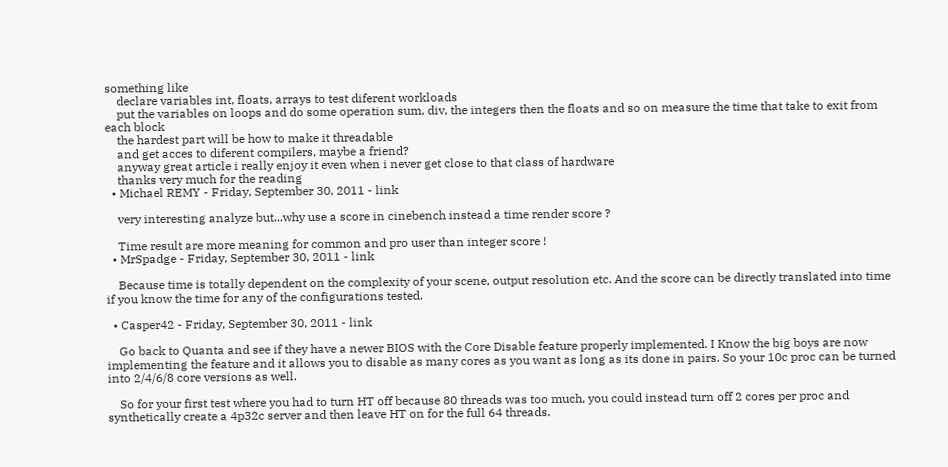something like
    declare variables int, floats, arrays to test diferent workloads
    put the variables on loops and do some operation sum, div, the integers then the floats and so on measure the time that take to exit from each block
    the hardest part will be how to make it threadable
    and get acces to diferent compilers, maybe a friend?
    anyway great article i really enjoy it even when i never get close to that class of hardware
    thanks very much for the reading
  • Michael REMY - Friday, September 30, 2011 - link

    very interesting analyze but...why use a score in cinebench instead a time render score ?

    Time result are more meaning for common and pro user than integer score !
  • MrSpadge - Friday, September 30, 2011 - link

    Because time is totally dependent on the complexity of your scene, output resolution etc. And the score can be directly translated into time if you know the time for any of the configurations tested.

  • Casper42 - Friday, September 30, 2011 - link

    Go back to Quanta and see if they have a newer BIOS with the Core Disable feature properly implemented. I Know the big boys are now implementing the feature and it allows you to disable as many cores as you want as long as its done in pairs. So your 10c proc can be turned into 2/4/6/8 core versions as well.

    So for your first test where you had to turn HT off because 80 threads was too much, you could instead turn off 2 cores per proc and synthetically create a 4p32c server and then leave HT on for the full 64 threads.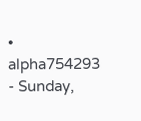• alpha754293 - Sunday,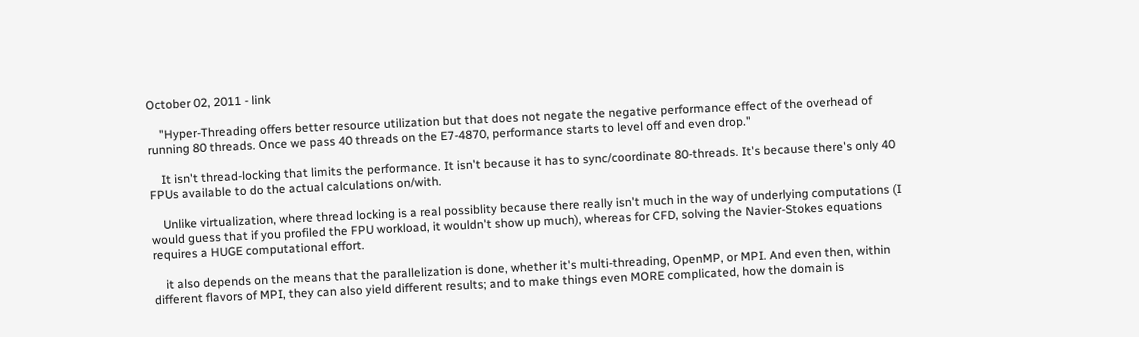October 02, 2011 - link

    "Hyper-Threading offers better resource utilization but that does not negate the negative performance effect of the overhead of running 80 threads. Once we pass 40 threads on the E7-4870, performance starts to level off and even drop."

    It isn't thread-locking that limits the performance. It isn't because it has to sync/coordinate 80-threads. It's because there's only 40 FPUs available to do the actual calculations on/with.

    Unlike virtualization, where thread locking is a real possiblity because there really isn't much in the way of underlying computations (I would guess that if you profiled the FPU workload, it wouldn't show up much), whereas for CFD, solving the Navier-Stokes equations requires a HUGE computational effort.

    it also depends on the means that the parallelization is done, whether it's multi-threading, OpenMP, or MPI. And even then, within different flavors of MPI, they can also yield different results; and to make things even MORE complicated, how the domain is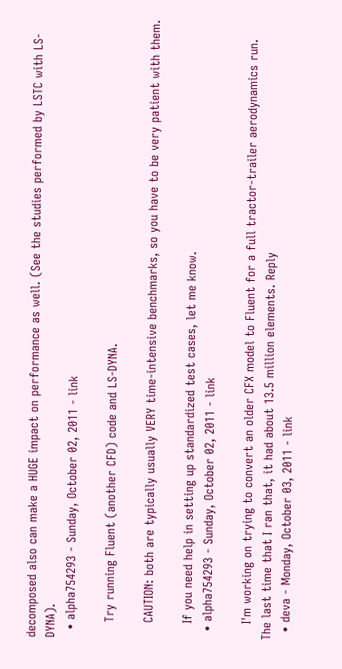decomposed also can make a HUGE impact on performance as well. (See the studies performed by LSTC with LS-DYNA).
  • alpha754293 - Sunday, October 02, 2011 - link

    Try running Fluent (another CFD) code and LS-DYNA.

    CAUTION: both are typically usually VERY time-intensive benchmarks, so you have to be very patient with them.

    If you need help in setting up standardized test cases, let me know.
  • alpha754293 - Sunday, October 02, 2011 - link

    I'm working on trying to convert an older CFX model to Fluent for a full tractor-trailer aerodynamics run. The last time that I ran that, it had about 13.5 million elements. Reply
  • deva - Monday, October 03, 2011 - link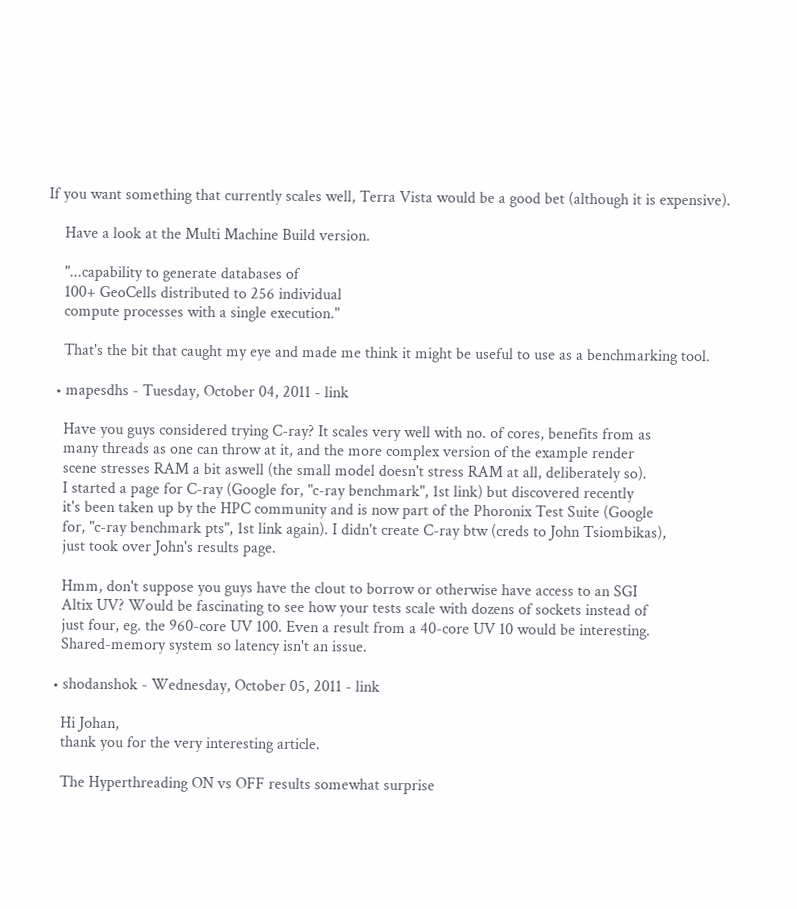If you want something that currently scales well, Terra Vista would be a good bet (although it is expensive).

    Have a look at the Multi Machine Build version.

    "...capability to generate databases of
    100+ GeoCells distributed to 256 individual
    compute processes with a single execution."

    That's the bit that caught my eye and made me think it might be useful to use as a benchmarking tool.

  • mapesdhs - Tuesday, October 04, 2011 - link

    Have you guys considered trying C-ray? It scales very well with no. of cores, benefits from as
    many threads as one can throw at it, and the more complex version of the example render
    scene stresses RAM a bit aswell (the small model doesn't stress RAM at all, deliberately so).
    I started a page for C-ray (Google for, "c-ray benchmark", 1st link) but discovered recently
    it's been taken up by the HPC community and is now part of the Phoronix Test Suite (Google
    for, "c-ray benchmark pts", 1st link again). I didn't create C-ray btw (creds to John Tsiombikas),
    just took over John's results page.

    Hmm, don't suppose you guys have the clout to borrow or otherwise have access to an SGI
    Altix UV? Would be fascinating to see how your tests scale with dozens of sockets instead of
    just four, eg. the 960-core UV 100. Even a result from a 40-core UV 10 would be interesting.
    Shared-memory system so latency isn't an issue.

  • shodanshok - Wednesday, October 05, 2011 - link

    Hi Johan,
    thank you for the very interesting article.

    The Hyperthreading ON vs OFF results somewhat surprise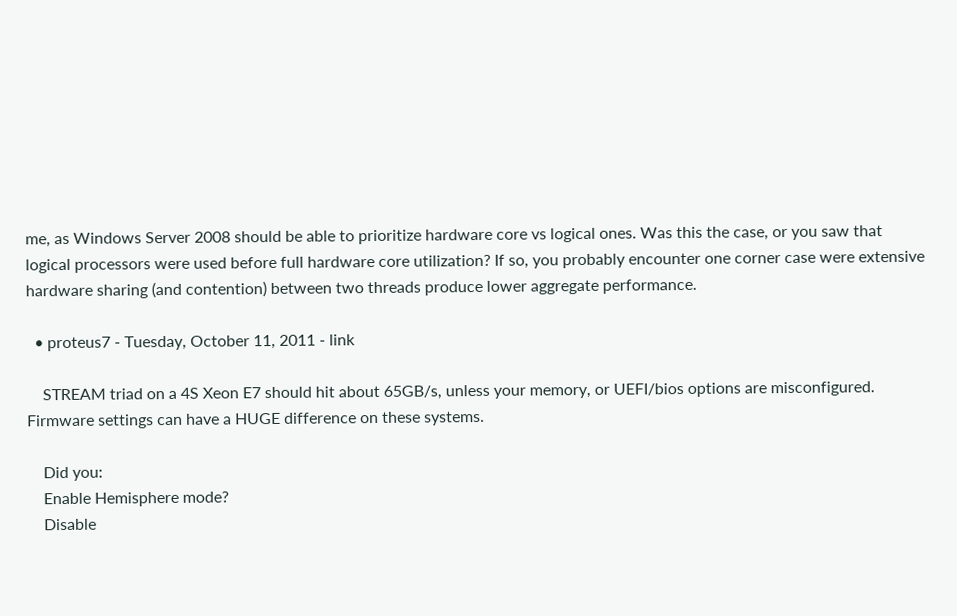me, as Windows Server 2008 should be able to prioritize hardware core vs logical ones. Was this the case, or you saw that logical processors were used before full hardware core utilization? If so, you probably encounter one corner case were extensive hardware sharing (and contention) between two threads produce lower aggregate performance.

  • proteus7 - Tuesday, October 11, 2011 - link

    STREAM triad on a 4S Xeon E7 should hit about 65GB/s, unless your memory, or UEFI/bios options are misconfigured. Firmware settings can have a HUGE difference on these systems.

    Did you:
    Enable Hemisphere mode?
    Disable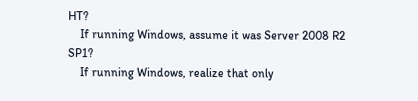HT?
    If running Windows, assume it was Server 2008 R2 SP1?
    If running Windows, realize that only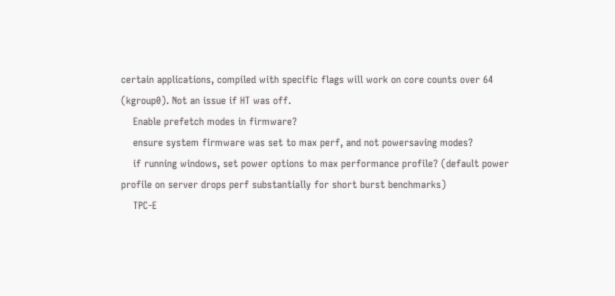certain applications, compiled with specific flags will work on core counts over 64 (kgroup0). Not an issue if HT was off.
    Enable prefetch modes in firmware?
    ensure system firmware was set to max perf, and not powersaving modes?
    if running windows, set power options to max performance profile? (default power profile on server drops perf substantially for short burst benchmarks)
    TPC-E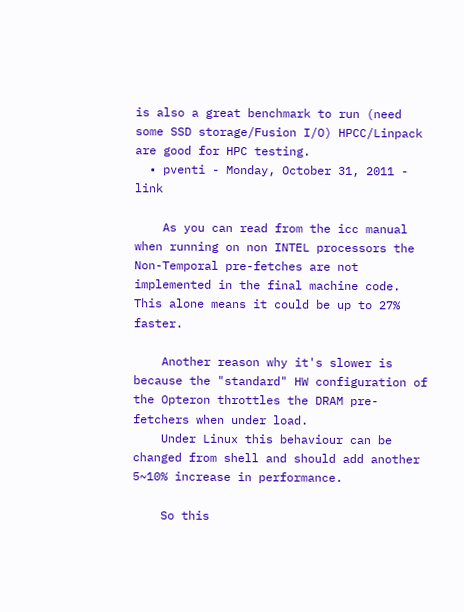is also a great benchmark to run (need some SSD storage/Fusion I/O) HPCC/Linpack are good for HPC testing.
  • pventi - Monday, October 31, 2011 - link

    As you can read from the icc manual when running on non INTEL processors the Non-Temporal pre-fetches are not implemented in the final machine code. This alone means it could be up to 27% faster.

    Another reason why it's slower is because the "standard" HW configuration of the Opteron throttles the DRAM pre-fetchers when under load.
    Under Linux this behaviour can be changed from shell and should add another 5~10% increase in performance.

    So this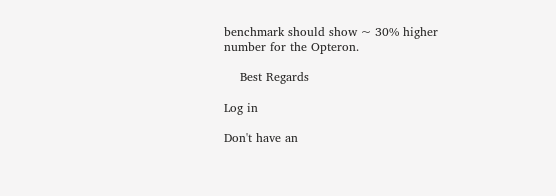benchmark should show ~ 30% higher number for the Opteron.

    Best Regards

Log in

Don't have an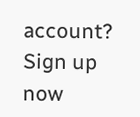account? Sign up now